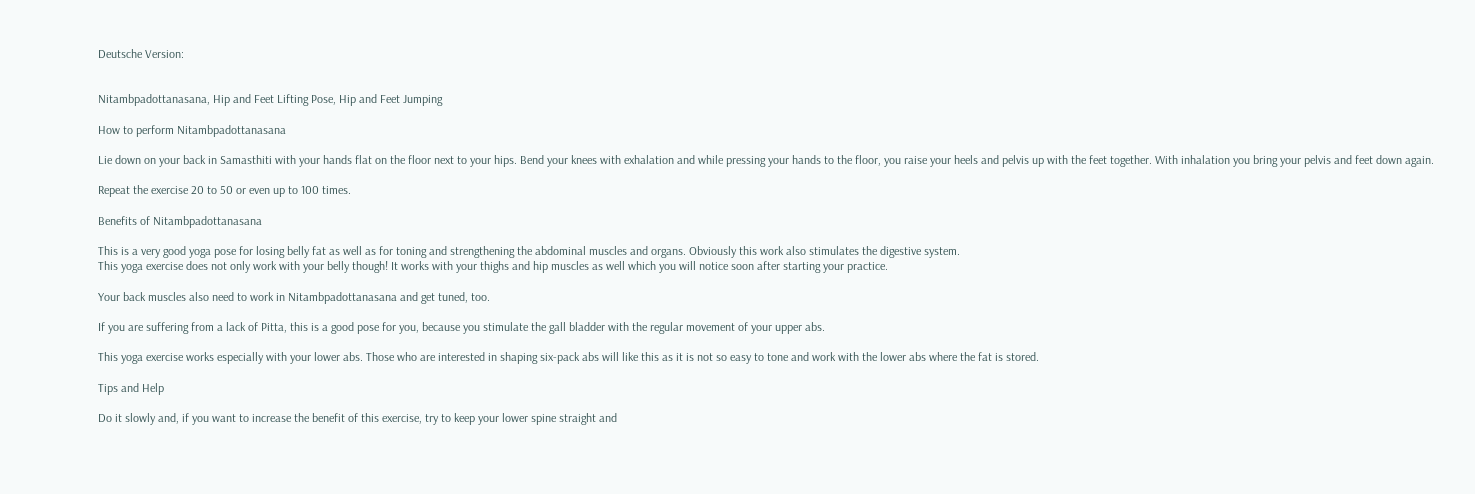Deutsche Version:


Nitambpadottanasana, Hip and Feet Lifting Pose, Hip and Feet Jumping

How to perform Nitambpadottanasana

Lie down on your back in Samasthiti with your hands flat on the floor next to your hips. Bend your knees with exhalation and while pressing your hands to the floor, you raise your heels and pelvis up with the feet together. With inhalation you bring your pelvis and feet down again.

Repeat the exercise 20 to 50 or even up to 100 times.

Benefits of Nitambpadottanasana

This is a very good yoga pose for losing belly fat as well as for toning and strengthening the abdominal muscles and organs. Obviously this work also stimulates the digestive system.
This yoga exercise does not only work with your belly though! It works with your thighs and hip muscles as well which you will notice soon after starting your practice.

Your back muscles also need to work in Nitambpadottanasana and get tuned, too.

If you are suffering from a lack of Pitta, this is a good pose for you, because you stimulate the gall bladder with the regular movement of your upper abs.

This yoga exercise works especially with your lower abs. Those who are interested in shaping six-pack abs will like this as it is not so easy to tone and work with the lower abs where the fat is stored.

Tips and Help

Do it slowly and, if you want to increase the benefit of this exercise, try to keep your lower spine straight and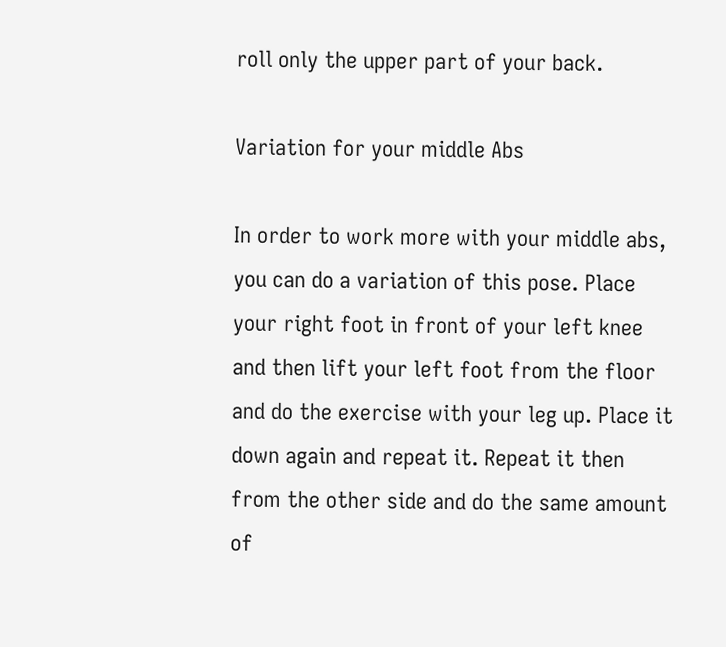roll only the upper part of your back.

Variation for your middle Abs

In order to work more with your middle abs, you can do a variation of this pose. Place your right foot in front of your left knee and then lift your left foot from the floor and do the exercise with your leg up. Place it down again and repeat it. Repeat it then from the other side and do the same amount of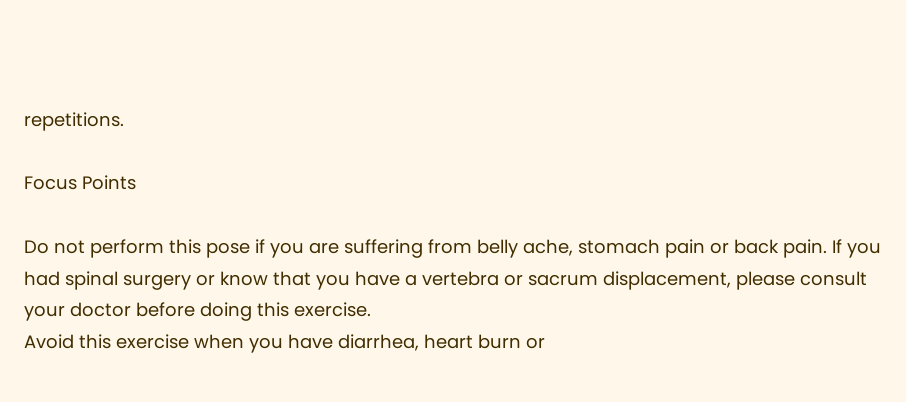repetitions.

Focus Points

Do not perform this pose if you are suffering from belly ache, stomach pain or back pain. If you had spinal surgery or know that you have a vertebra or sacrum displacement, please consult your doctor before doing this exercise.
Avoid this exercise when you have diarrhea, heart burn or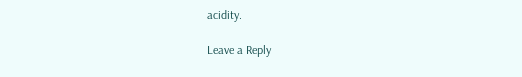acidity.

Leave a Reply